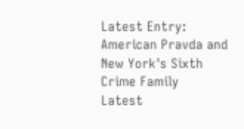Latest Entry: American Pravda and New York's Sixth Crime Family     Latest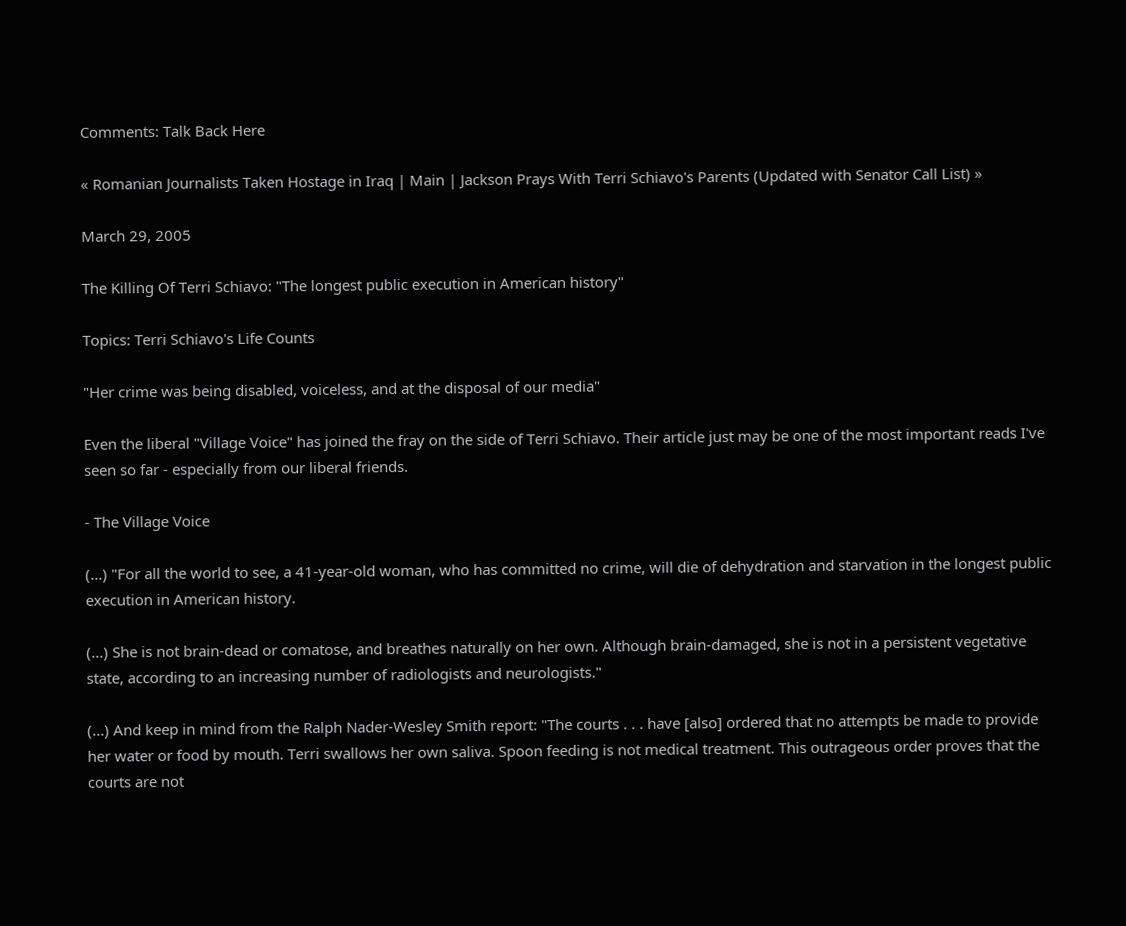Comments: Talk Back Here

« Romanian Journalists Taken Hostage in Iraq | Main | Jackson Prays With Terri Schiavo's Parents (Updated with Senator Call List) »

March 29, 2005

The Killing Of Terri Schiavo: "The longest public execution in American history"

Topics: Terri Schiavo's Life Counts

"Her crime was being disabled, voiceless, and at the disposal of our media"

Even the liberal "Village Voice" has joined the fray on the side of Terri Schiavo. Their article just may be one of the most important reads I've seen so far - especially from our liberal friends.

- The Village Voice

(...) "For all the world to see, a 41-year-old woman, who has committed no crime, will die of dehydration and starvation in the longest public execution in American history.

(...) She is not brain-dead or comatose, and breathes naturally on her own. Although brain-damaged, she is not in a persistent vegetative state, according to an increasing number of radiologists and neurologists."

(...) And keep in mind from the Ralph Nader-Wesley Smith report: "The courts . . . have [also] ordered that no attempts be made to provide her water or food by mouth. Terri swallows her own saliva. Spoon feeding is not medical treatment. This outrageous order proves that the courts are not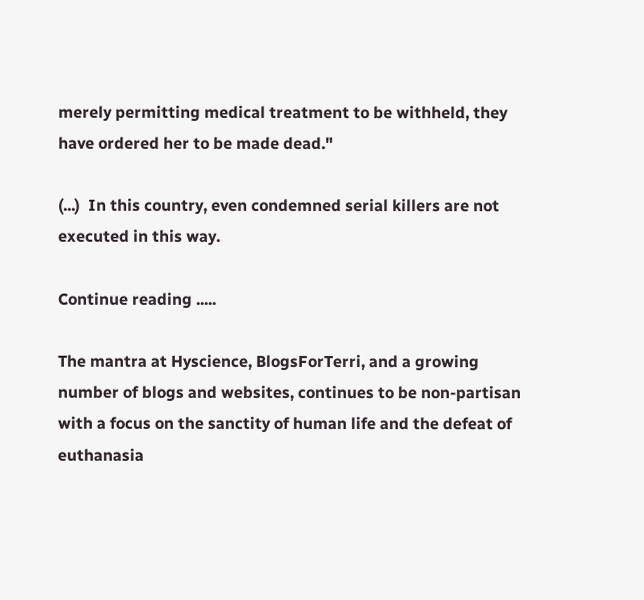merely permitting medical treatment to be withheld, they have ordered her to be made dead."

(...)  In this country, even condemned serial killers are not executed in this way.

Continue reading .....

The mantra at Hyscience, BlogsForTerri, and a growing number of blogs and websites, continues to be non-partisan with a focus on the sanctity of human life and the defeat of euthanasia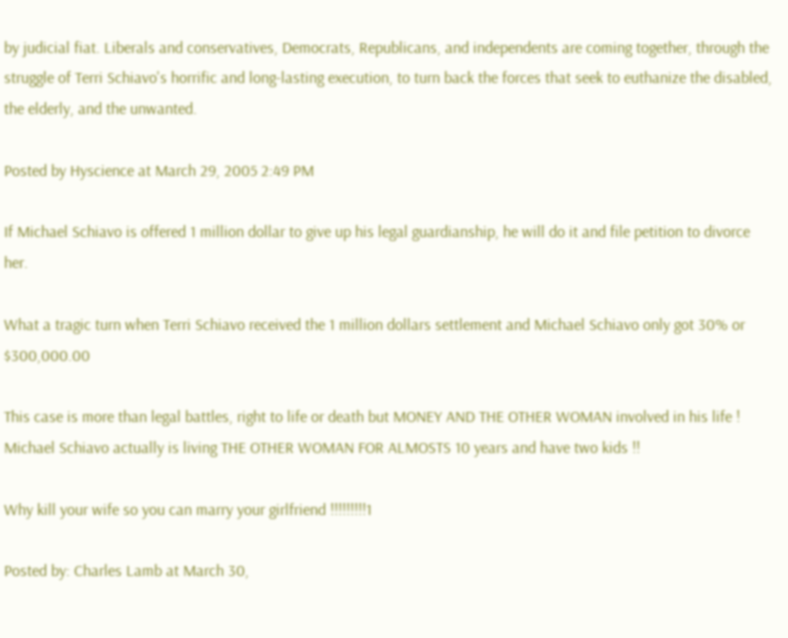by judicial fiat. Liberals and conservatives, Democrats, Republicans, and independents are coming together, through the struggle of Terri Schiavo's horrific and long-lasting execution, to turn back the forces that seek to euthanize the disabled, the elderly, and the unwanted.

Posted by Hyscience at March 29, 2005 2:49 PM

If Michael Schiavo is offered 1 million dollar to give up his legal guardianship, he will do it and file petition to divorce her.

What a tragic turn when Terri Schiavo received the 1 million dollars settlement and Michael Schiavo only got 30% or $300,000.00

This case is more than legal battles, right to life or death but MONEY AND THE OTHER WOMAN involved in his life ! Michael Schiavo actually is living THE OTHER WOMAN FOR ALMOSTS 10 years and have two kids !!

Why kill your wife so you can marry your girlfriend !!!!!!!!!1

Posted by: Charles Lamb at March 30,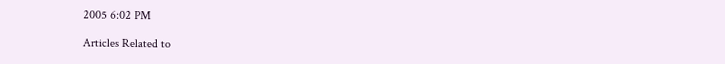2005 6:02 PM

Articles Related to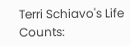Terri Schiavo's Life Counts: